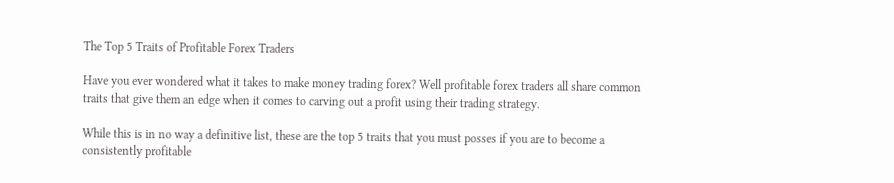The Top 5 Traits of Profitable Forex Traders

Have you ever wondered what it takes to make money trading forex? Well profitable forex traders all share common traits that give them an edge when it comes to carving out a profit using their trading strategy.

While this is in no way a definitive list, these are the top 5 traits that you must posses if you are to become a consistently profitable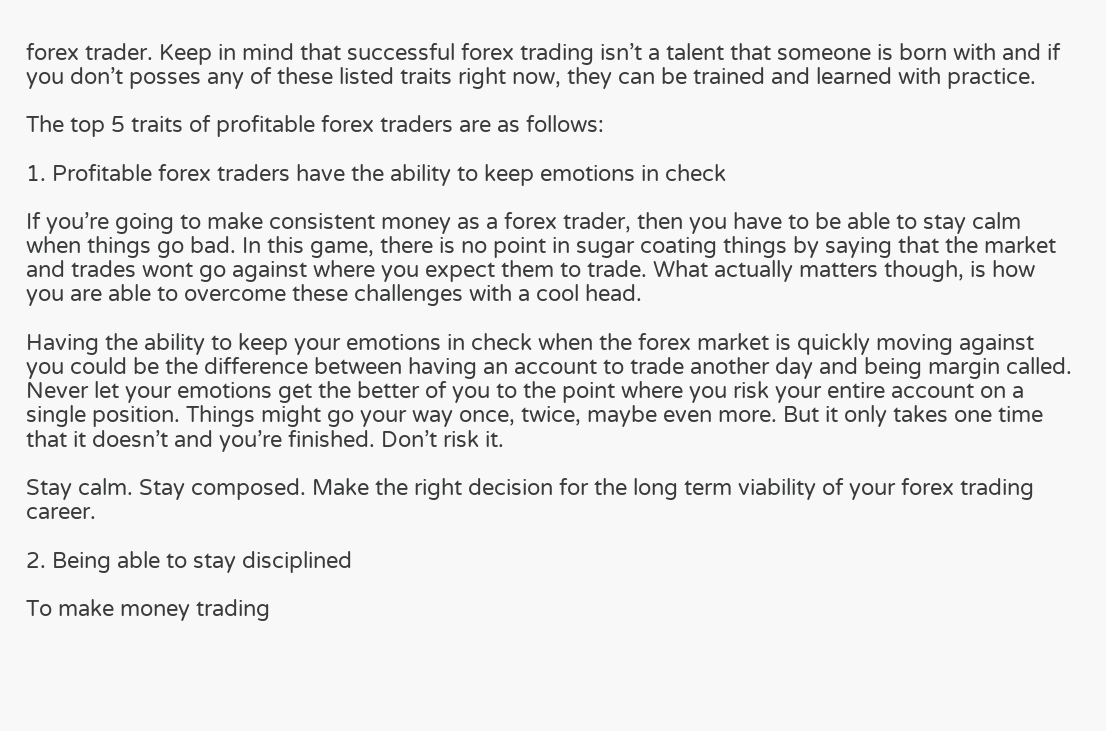forex trader. Keep in mind that successful forex trading isn’t a talent that someone is born with and if you don’t posses any of these listed traits right now, they can be trained and learned with practice.

The top 5 traits of profitable forex traders are as follows:

1. Profitable forex traders have the ability to keep emotions in check

If you’re going to make consistent money as a forex trader, then you have to be able to stay calm when things go bad. In this game, there is no point in sugar coating things by saying that the market and trades wont go against where you expect them to trade. What actually matters though, is how you are able to overcome these challenges with a cool head.

Having the ability to keep your emotions in check when the forex market is quickly moving against you could be the difference between having an account to trade another day and being margin called. Never let your emotions get the better of you to the point where you risk your entire account on a single position. Things might go your way once, twice, maybe even more. But it only takes one time that it doesn’t and you’re finished. Don’t risk it.

Stay calm. Stay composed. Make the right decision for the long term viability of your forex trading career.

2. Being able to stay disciplined

To make money trading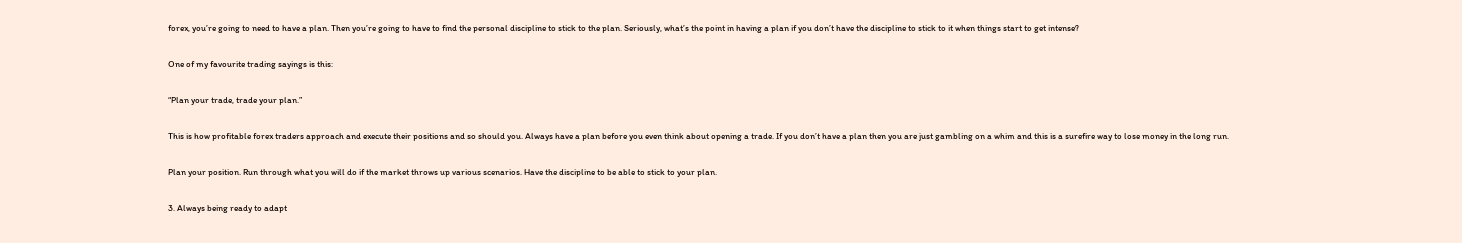forex, you’re going to need to have a plan. Then you’re going to have to find the personal discipline to stick to the plan. Seriously, what’s the point in having a plan if you don’t have the discipline to stick to it when things start to get intense?

One of my favourite trading sayings is this:

“Plan your trade, trade your plan.”

This is how profitable forex traders approach and execute their positions and so should you. Always have a plan before you even think about opening a trade. If you don’t have a plan then you are just gambling on a whim and this is a surefire way to lose money in the long run.

Plan your position. Run through what you will do if the market throws up various scenarios. Have the discipline to be able to stick to your plan.

3. Always being ready to adapt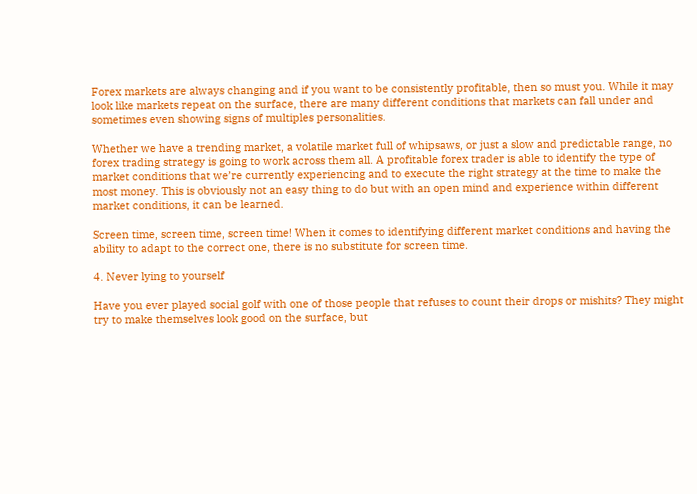Forex markets are always changing and if you want to be consistently profitable, then so must you. While it may look like markets repeat on the surface, there are many different conditions that markets can fall under and sometimes even showing signs of multiples personalities.

Whether we have a trending market, a volatile market full of whipsaws, or just a slow and predictable range, no forex trading strategy is going to work across them all. A profitable forex trader is able to identify the type of market conditions that we’re currently experiencing and to execute the right strategy at the time to make the most money. This is obviously not an easy thing to do but with an open mind and experience within different market conditions, it can be learned.

Screen time, screen time, screen time! When it comes to identifying different market conditions and having the ability to adapt to the correct one, there is no substitute for screen time.

4. Never lying to yourself

Have you ever played social golf with one of those people that refuses to count their drops or mishits? They might try to make themselves look good on the surface, but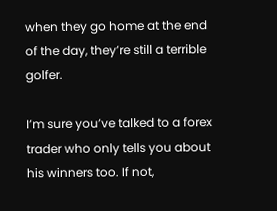when they go home at the end of the day, they’re still a terrible golfer.

I’m sure you’ve talked to a forex trader who only tells you about his winners too. If not,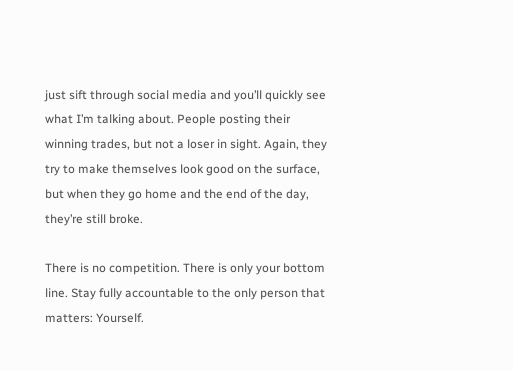just sift through social media and you’ll quickly see what I’m talking about. People posting their winning trades, but not a loser in sight. Again, they try to make themselves look good on the surface, but when they go home and the end of the day, they’re still broke.

There is no competition. There is only your bottom line. Stay fully accountable to the only person that matters: Yourself.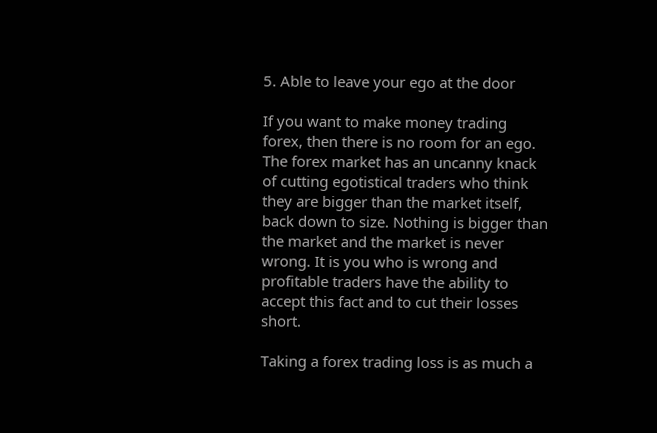5. Able to leave your ego at the door

If you want to make money trading forex, then there is no room for an ego. The forex market has an uncanny knack of cutting egotistical traders who think they are bigger than the market itself, back down to size. Nothing is bigger than the market and the market is never wrong. It is you who is wrong and profitable traders have the ability to accept this fact and to cut their losses short.

Taking a forex trading loss is as much a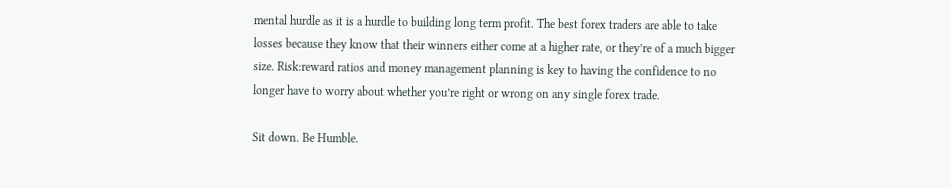mental hurdle as it is a hurdle to building long term profit. The best forex traders are able to take losses because they know that their winners either come at a higher rate, or they’re of a much bigger size. Risk:reward ratios and money management planning is key to having the confidence to no longer have to worry about whether you’re right or wrong on any single forex trade.

Sit down. Be Humble.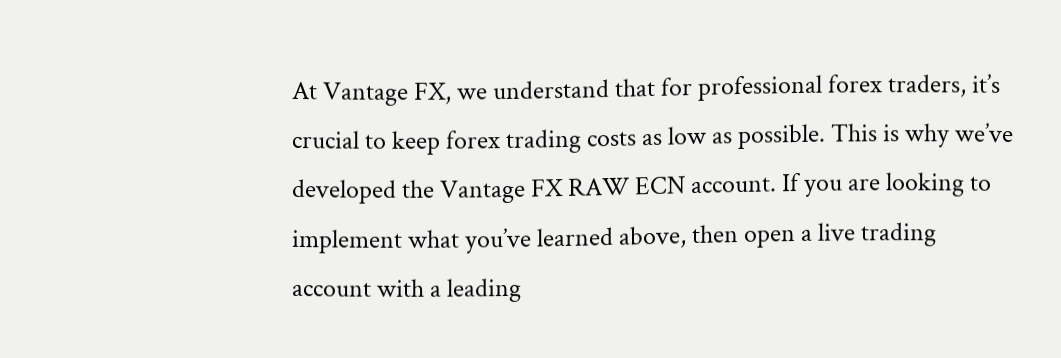At Vantage FX, we understand that for professional forex traders, it’s crucial to keep forex trading costs as low as possible. This is why we’ve developed the Vantage FX RAW ECN account. If you are looking to implement what you’ve learned above, then open a live trading account with a leading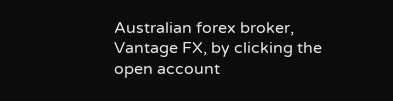Australian forex broker, Vantage FX, by clicking the open account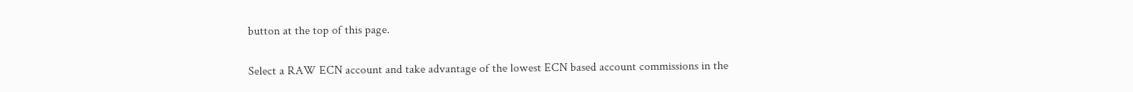button at the top of this page.

Select a RAW ECN account and take advantage of the lowest ECN based account commissions in the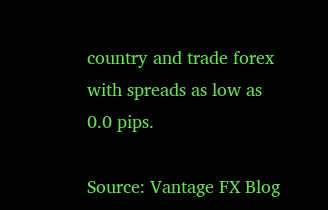country and trade forex with spreads as low as 0.0 pips.

Source: Vantage FX Blog